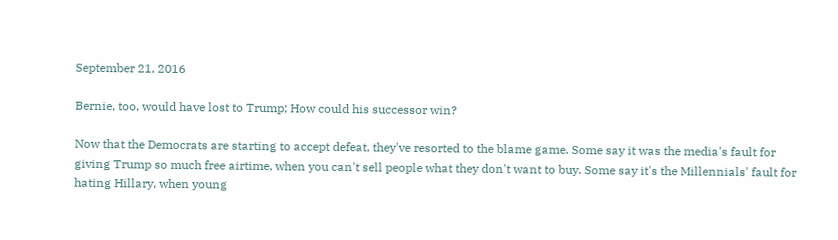September 21, 2016

Bernie, too, would have lost to Trump; How could his successor win?

Now that the Democrats are starting to accept defeat, they've resorted to the blame game. Some say it was the media's fault for giving Trump so much free airtime, when you can't sell people what they don't want to buy. Some say it's the Millennials' fault for hating Hillary, when young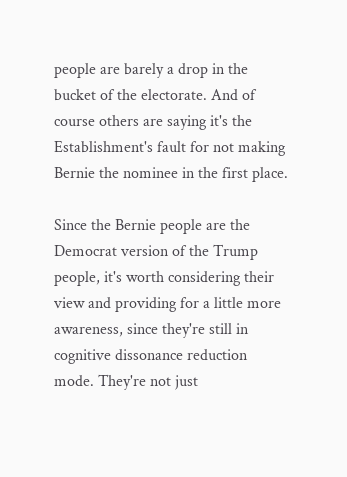people are barely a drop in the bucket of the electorate. And of course others are saying it's the Establishment's fault for not making Bernie the nominee in the first place.

Since the Bernie people are the Democrat version of the Trump people, it's worth considering their view and providing for a little more awareness, since they're still in cognitive dissonance reduction mode. They're not just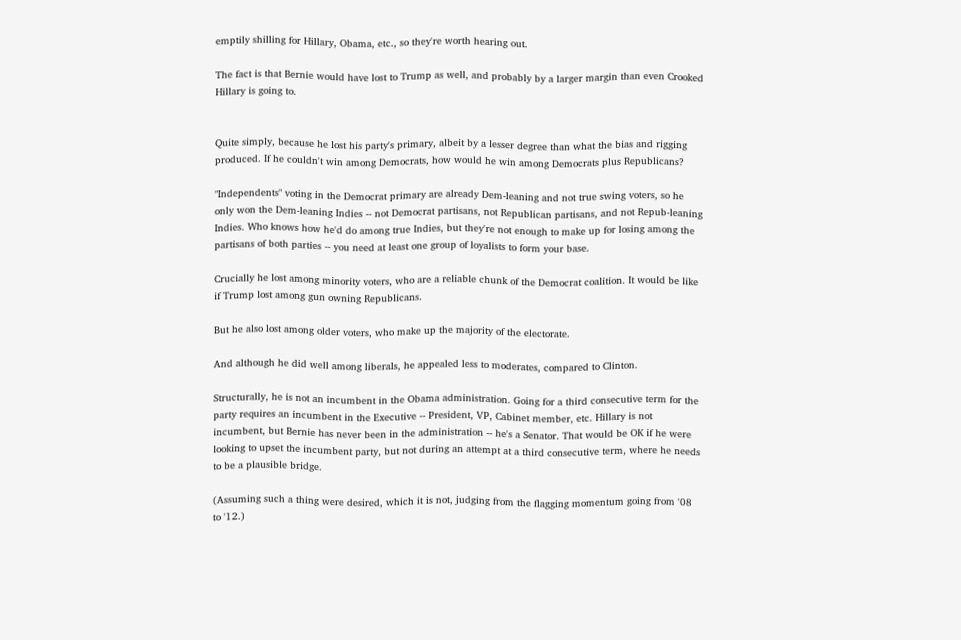emptily shilling for Hillary, Obama, etc., so they're worth hearing out.

The fact is that Bernie would have lost to Trump as well, and probably by a larger margin than even Crooked Hillary is going to.


Quite simply, because he lost his party's primary, albeit by a lesser degree than what the bias and rigging produced. If he couldn't win among Democrats, how would he win among Democrats plus Republicans?

"Independents" voting in the Democrat primary are already Dem-leaning and not true swing voters, so he only won the Dem-leaning Indies -- not Democrat partisans, not Republican partisans, and not Repub-leaning Indies. Who knows how he'd do among true Indies, but they're not enough to make up for losing among the partisans of both parties -- you need at least one group of loyalists to form your base.

Crucially he lost among minority voters, who are a reliable chunk of the Democrat coalition. It would be like if Trump lost among gun owning Republicans.

But he also lost among older voters, who make up the majority of the electorate.

And although he did well among liberals, he appealed less to moderates, compared to Clinton.

Structurally, he is not an incumbent in the Obama administration. Going for a third consecutive term for the party requires an incumbent in the Executive -- President, VP, Cabinet member, etc. Hillary is not incumbent, but Bernie has never been in the administration -- he's a Senator. That would be OK if he were looking to upset the incumbent party, but not during an attempt at a third consecutive term, where he needs to be a plausible bridge.

(Assuming such a thing were desired, which it is not, judging from the flagging momentum going from '08 to '12.)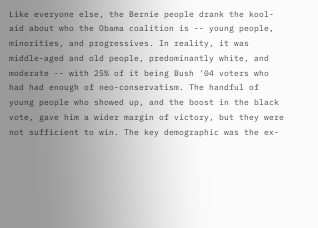Like everyone else, the Bernie people drank the kool-aid about who the Obama coalition is -- young people, minorities, and progressives. In reality, it was middle-aged and old people, predominantly white, and moderate -- with 25% of it being Bush '04 voters who had had enough of neo-conservatism. The handful of young people who showed up, and the boost in the black vote, gave him a wider margin of victory, but they were not sufficient to win. The key demographic was the ex-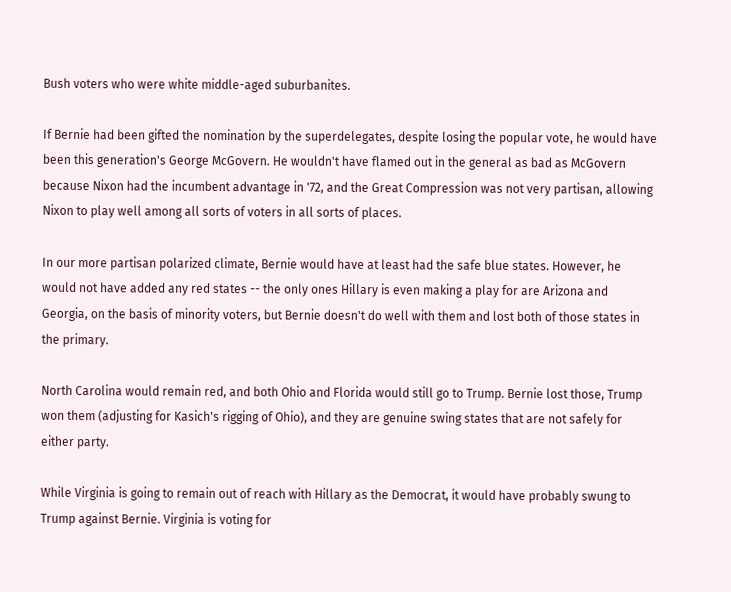Bush voters who were white middle-aged suburbanites.

If Bernie had been gifted the nomination by the superdelegates, despite losing the popular vote, he would have been this generation's George McGovern. He wouldn't have flamed out in the general as bad as McGovern because Nixon had the incumbent advantage in '72, and the Great Compression was not very partisan, allowing Nixon to play well among all sorts of voters in all sorts of places.

In our more partisan polarized climate, Bernie would have at least had the safe blue states. However, he would not have added any red states -- the only ones Hillary is even making a play for are Arizona and Georgia, on the basis of minority voters, but Bernie doesn't do well with them and lost both of those states in the primary.

North Carolina would remain red, and both Ohio and Florida would still go to Trump. Bernie lost those, Trump won them (adjusting for Kasich's rigging of Ohio), and they are genuine swing states that are not safely for either party.

While Virginia is going to remain out of reach with Hillary as the Democrat, it would have probably swung to Trump against Bernie. Virginia is voting for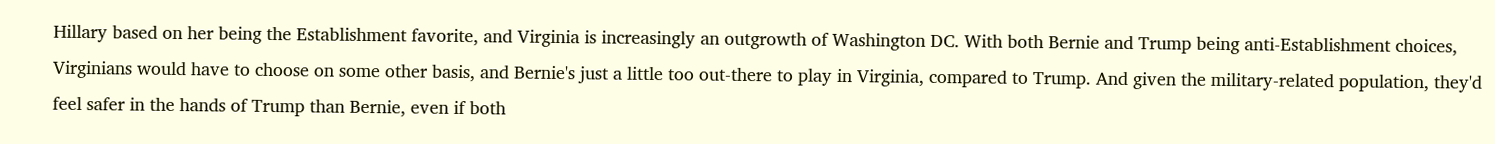Hillary based on her being the Establishment favorite, and Virginia is increasingly an outgrowth of Washington DC. With both Bernie and Trump being anti-Establishment choices, Virginians would have to choose on some other basis, and Bernie's just a little too out-there to play in Virginia, compared to Trump. And given the military-related population, they'd feel safer in the hands of Trump than Bernie, even if both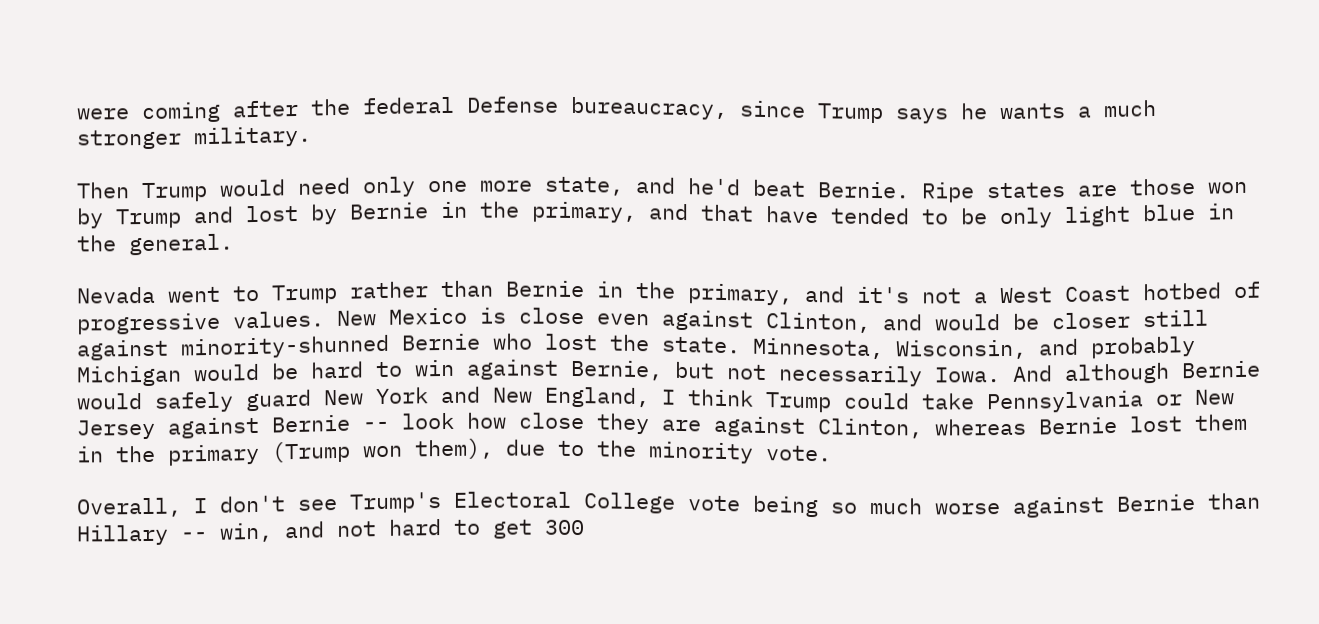were coming after the federal Defense bureaucracy, since Trump says he wants a much stronger military.

Then Trump would need only one more state, and he'd beat Bernie. Ripe states are those won by Trump and lost by Bernie in the primary, and that have tended to be only light blue in the general.

Nevada went to Trump rather than Bernie in the primary, and it's not a West Coast hotbed of progressive values. New Mexico is close even against Clinton, and would be closer still against minority-shunned Bernie who lost the state. Minnesota, Wisconsin, and probably Michigan would be hard to win against Bernie, but not necessarily Iowa. And although Bernie would safely guard New York and New England, I think Trump could take Pennsylvania or New Jersey against Bernie -- look how close they are against Clinton, whereas Bernie lost them in the primary (Trump won them), due to the minority vote.

Overall, I don't see Trump's Electoral College vote being so much worse against Bernie than Hillary -- win, and not hard to get 300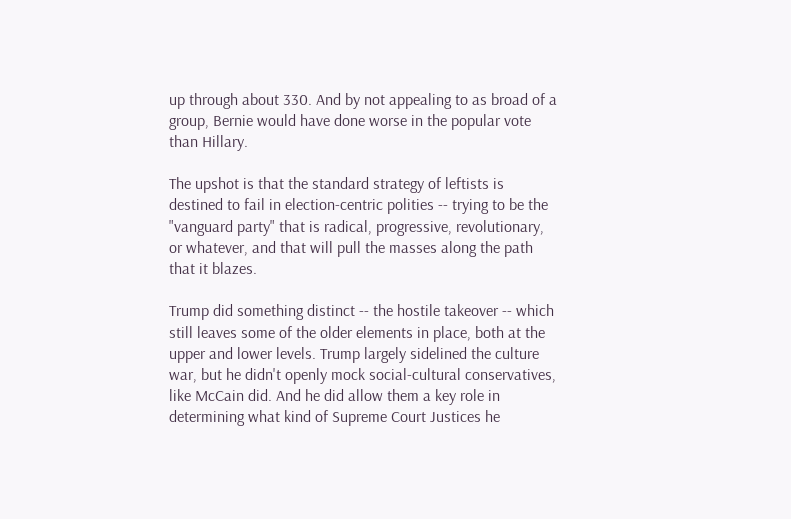up through about 330. And by not appealing to as broad of a group, Bernie would have done worse in the popular vote than Hillary.

The upshot is that the standard strategy of leftists is destined to fail in election-centric polities -- trying to be the "vanguard party" that is radical, progressive, revolutionary, or whatever, and that will pull the masses along the path that it blazes.

Trump did something distinct -- the hostile takeover -- which still leaves some of the older elements in place, both at the upper and lower levels. Trump largely sidelined the culture war, but he didn't openly mock social-cultural conservatives, like McCain did. And he did allow them a key role in determining what kind of Supreme Court Justices he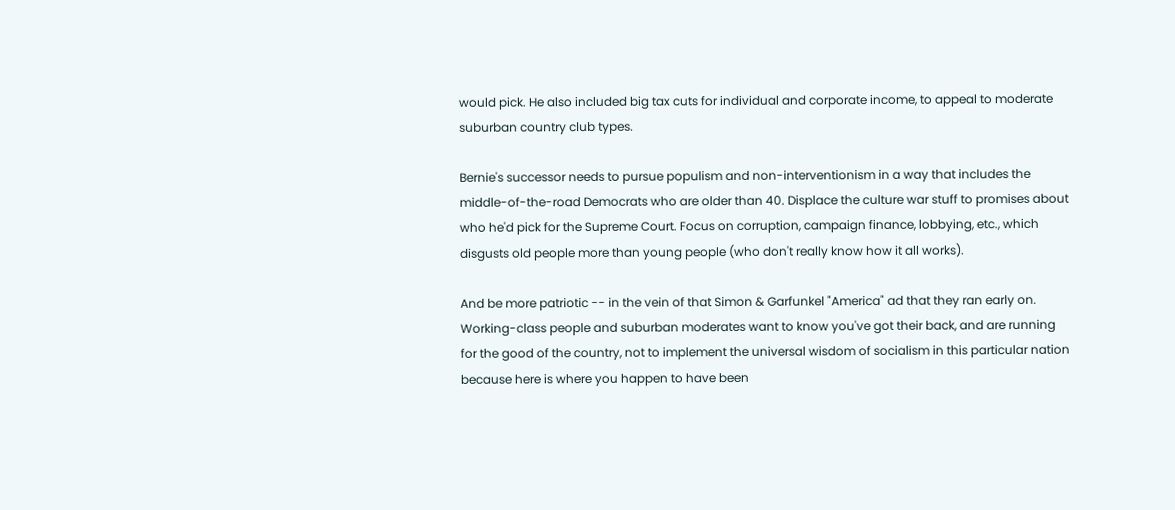would pick. He also included big tax cuts for individual and corporate income, to appeal to moderate suburban country club types.

Bernie's successor needs to pursue populism and non-interventionism in a way that includes the middle-of-the-road Democrats who are older than 40. Displace the culture war stuff to promises about who he'd pick for the Supreme Court. Focus on corruption, campaign finance, lobbying, etc., which disgusts old people more than young people (who don't really know how it all works).

And be more patriotic -- in the vein of that Simon & Garfunkel "America" ad that they ran early on. Working-class people and suburban moderates want to know you've got their back, and are running for the good of the country, not to implement the universal wisdom of socialism in this particular nation because here is where you happen to have been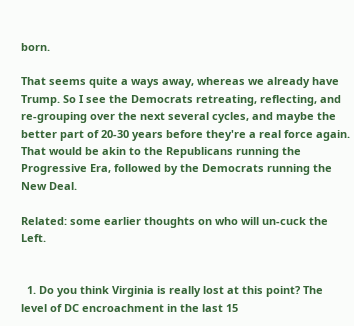born.

That seems quite a ways away, whereas we already have Trump. So I see the Democrats retreating, reflecting, and re-grouping over the next several cycles, and maybe the better part of 20-30 years before they're a real force again. That would be akin to the Republicans running the Progressive Era, followed by the Democrats running the New Deal.

Related: some earlier thoughts on who will un-cuck the Left.


  1. Do you think Virginia is really lost at this point? The level of DC encroachment in the last 15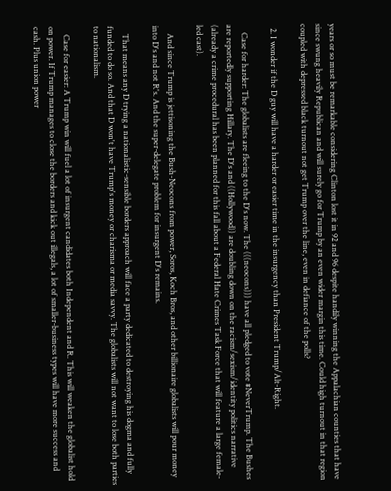years or so must be remarkable considering Clinton lost it in 92 and 96 despite handily winning the Appalachian counties that have since swung heavily Republican and will surely go for Trump by an even wider margin this time. Could high turnout in that region coupled with depressed black turnout not get Trump over the line, even in defiance of the polls?

  2. I wonder if the D guy will have a harder or easier time in the insurgency than President Trump/Alt-Right.

    Case for harder: The globalists are fleeing to the D's now. The (((neocons))) have all pledged to vote #NeverTrump. The Bushes are reportedly supporting Hillary. The D's and ((Hollywood)) are doubling down on the racism/sexism/identity politics narrative (already a crime procedural has been planned for this fall about a Federal Hate Crimes Task Force that will feature a large female-led cast).

    And since Trump is jettisoning the Bush-Neocons from power, Soros, Koch Bros, and other billionaire globalists will pour money into D's and not R's. And the super-delegate problem for insurgent D's remains.

    That means any D trying a nationalistic-sensible borders approach will face a party dedicated to destroying his dogma and fully funded to do so. And that D won't have Trump's money or charisma or media savvy. The globalists will not want to lose both parties to nationalism.

    Case for easier: A Trump win will fuel a lot of insurgent candidates both Independent and R. This will weaken the globalist hold on power. If Trump manages to close the borders and kick out illegals, a lot of smaller-business types will have more success and cash. Plus union power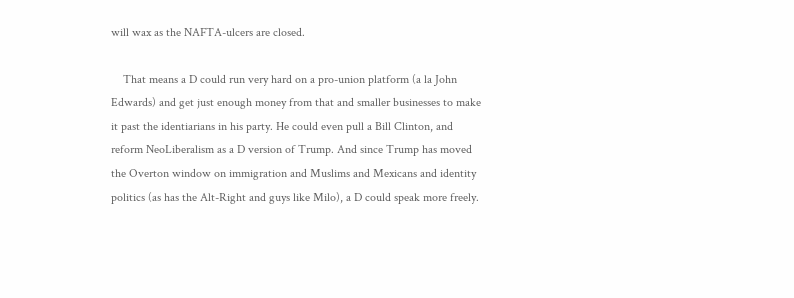will wax as the NAFTA-ulcers are closed.

    That means a D could run very hard on a pro-union platform (a la John Edwards) and get just enough money from that and smaller businesses to make it past the identiarians in his party. He could even pull a Bill Clinton, and reform NeoLiberalism as a D version of Trump. And since Trump has moved the Overton window on immigration and Muslims and Mexicans and identity politics (as has the Alt-Right and guys like Milo), a D could speak more freely.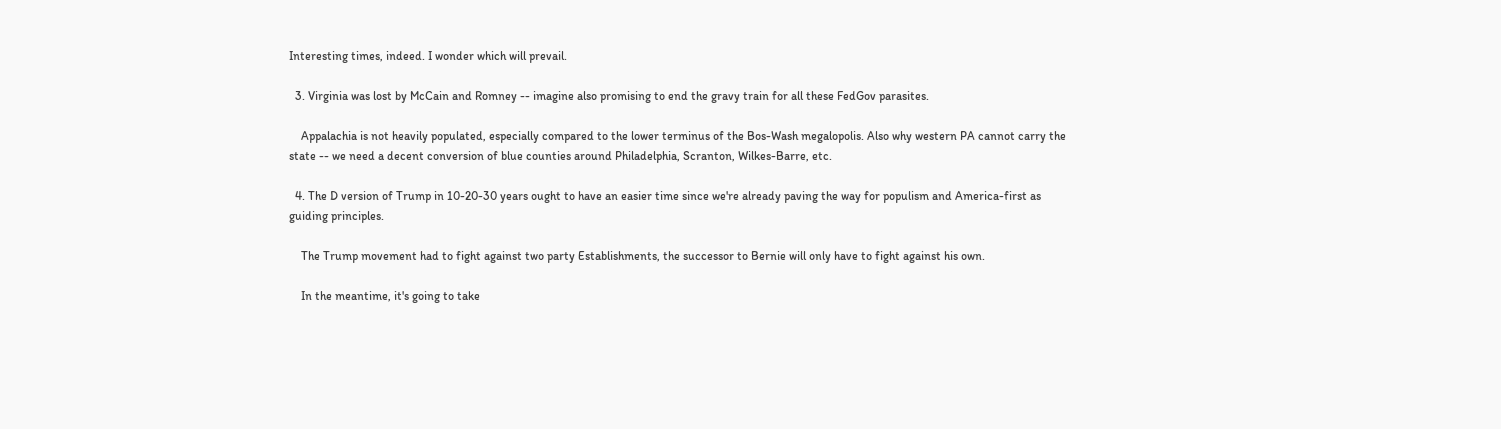Interesting times, indeed. I wonder which will prevail.

  3. Virginia was lost by McCain and Romney -- imagine also promising to end the gravy train for all these FedGov parasites.

    Appalachia is not heavily populated, especially compared to the lower terminus of the Bos-Wash megalopolis. Also why western PA cannot carry the state -- we need a decent conversion of blue counties around Philadelphia, Scranton, Wilkes-Barre, etc.

  4. The D version of Trump in 10-20-30 years ought to have an easier time since we're already paving the way for populism and America-first as guiding principles.

    The Trump movement had to fight against two party Establishments, the successor to Bernie will only have to fight against his own.

    In the meantime, it's going to take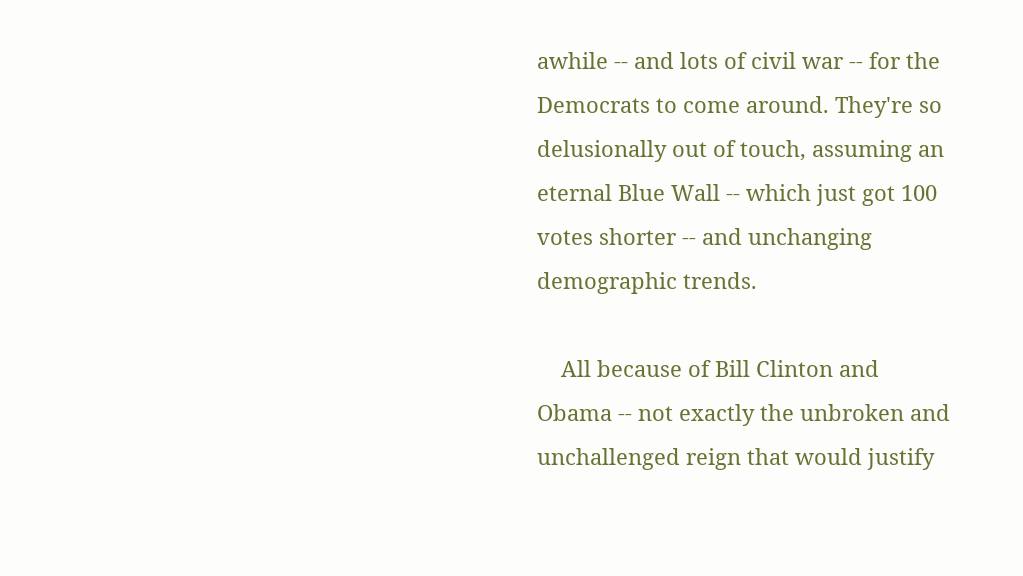awhile -- and lots of civil war -- for the Democrats to come around. They're so delusionally out of touch, assuming an eternal Blue Wall -- which just got 100 votes shorter -- and unchanging demographic trends.

    All because of Bill Clinton and Obama -- not exactly the unbroken and unchallenged reign that would justify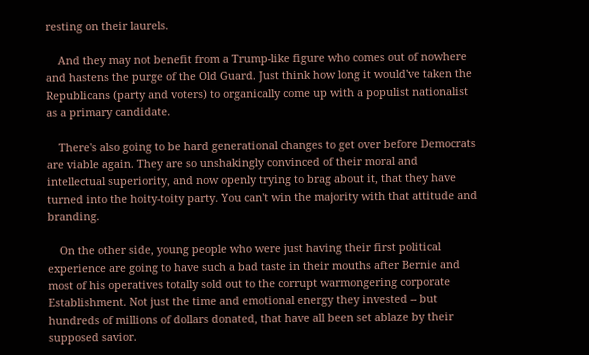resting on their laurels.

    And they may not benefit from a Trump-like figure who comes out of nowhere and hastens the purge of the Old Guard. Just think how long it would've taken the Republicans (party and voters) to organically come up with a populist nationalist as a primary candidate.

    There's also going to be hard generational changes to get over before Democrats are viable again. They are so unshakingly convinced of their moral and intellectual superiority, and now openly trying to brag about it, that they have turned into the hoity-toity party. You can't win the majority with that attitude and branding.

    On the other side, young people who were just having their first political experience are going to have such a bad taste in their mouths after Bernie and most of his operatives totally sold out to the corrupt warmongering corporate Establishment. Not just the time and emotional energy they invested -- but hundreds of millions of dollars donated, that have all been set ablaze by their supposed savior.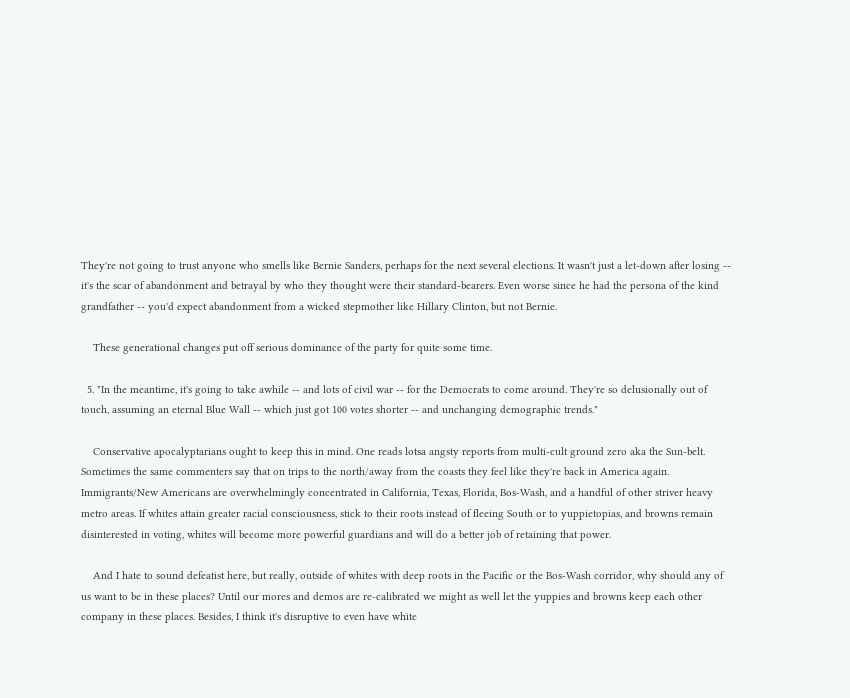They're not going to trust anyone who smells like Bernie Sanders, perhaps for the next several elections. It wasn't just a let-down after losing -- it's the scar of abandonment and betrayal by who they thought were their standard-bearers. Even worse since he had the persona of the kind grandfather -- you'd expect abandonment from a wicked stepmother like Hillary Clinton, but not Bernie.

    These generational changes put off serious dominance of the party for quite some time.

  5. "In the meantime, it's going to take awhile -- and lots of civil war -- for the Democrats to come around. They're so delusionally out of touch, assuming an eternal Blue Wall -- which just got 100 votes shorter -- and unchanging demographic trends."

    Conservative apocalyptarians ought to keep this in mind. One reads lotsa angsty reports from multi-cult ground zero aka the Sun-belt. Sometimes the same commenters say that on trips to the north/away from the coasts they feel like they're back in America again. Immigrants/New Americans are overwhelmingly concentrated in California, Texas, Florida, Bos-Wash, and a handful of other striver heavy metro areas. If whites attain greater racial consciousness, stick to their roots instead of fleeing South or to yuppietopias, and browns remain disinterested in voting, whites will become more powerful guardians and will do a better job of retaining that power.

    And I hate to sound defeatist here, but really, outside of whites with deep roots in the Pacific or the Bos-Wash corridor, why should any of us want to be in these places? Until our mores and demos are re-calibrated we might as well let the yuppies and browns keep each other company in these places. Besides, I think it's disruptive to even have white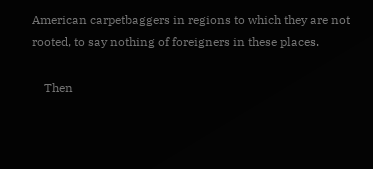American carpetbaggers in regions to which they are not rooted, to say nothing of foreigners in these places.

    Then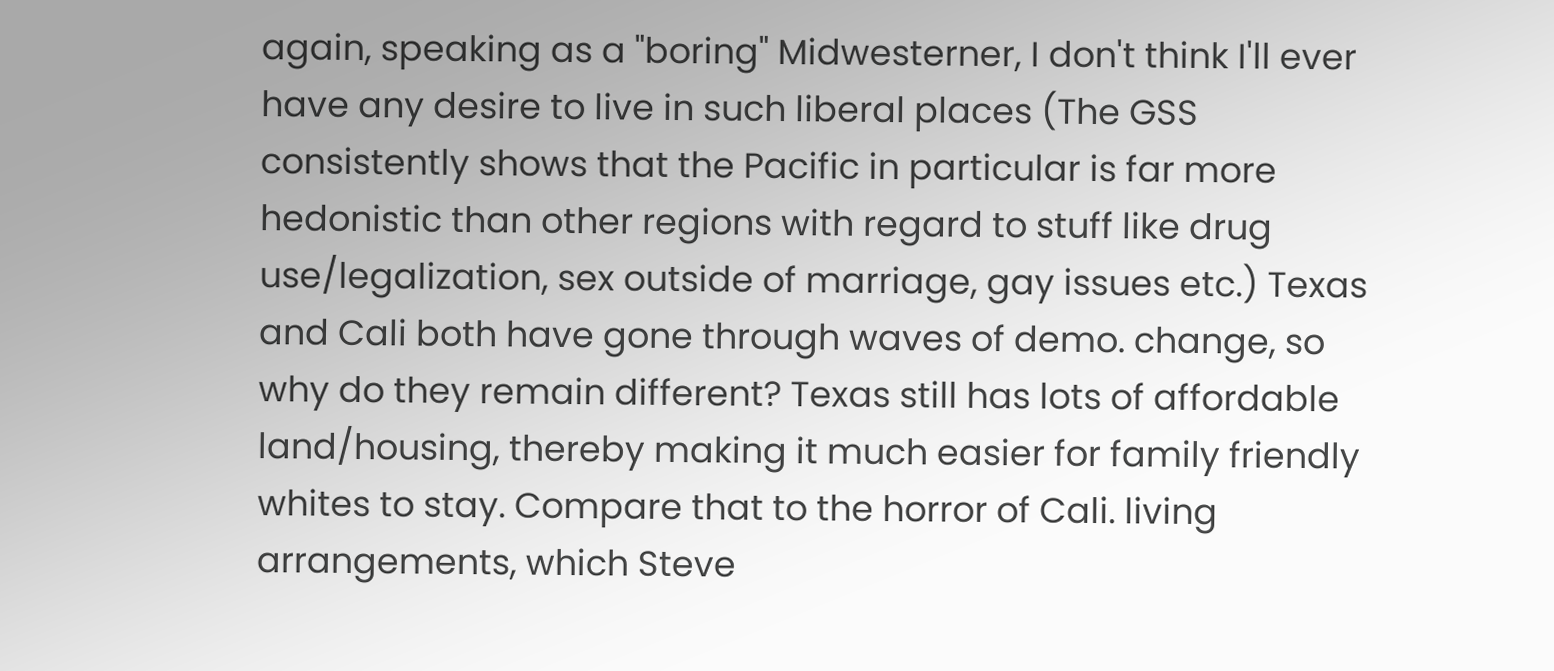again, speaking as a "boring" Midwesterner, I don't think I'll ever have any desire to live in such liberal places (The GSS consistently shows that the Pacific in particular is far more hedonistic than other regions with regard to stuff like drug use/legalization, sex outside of marriage, gay issues etc.) Texas and Cali both have gone through waves of demo. change, so why do they remain different? Texas still has lots of affordable land/housing, thereby making it much easier for family friendly whites to stay. Compare that to the horror of Cali. living arrangements, which Steve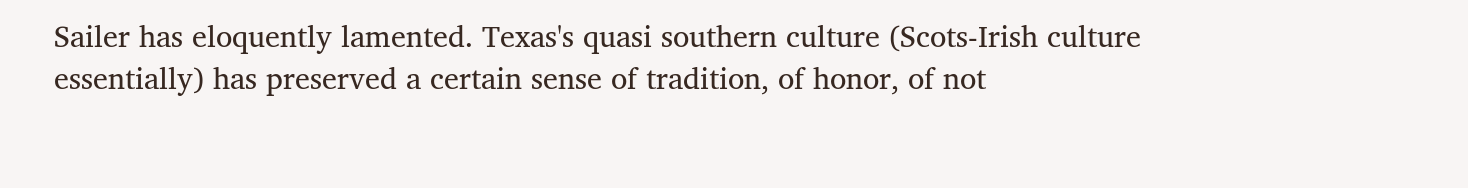Sailer has eloquently lamented. Texas's quasi southern culture (Scots-Irish culture essentially) has preserved a certain sense of tradition, of honor, of not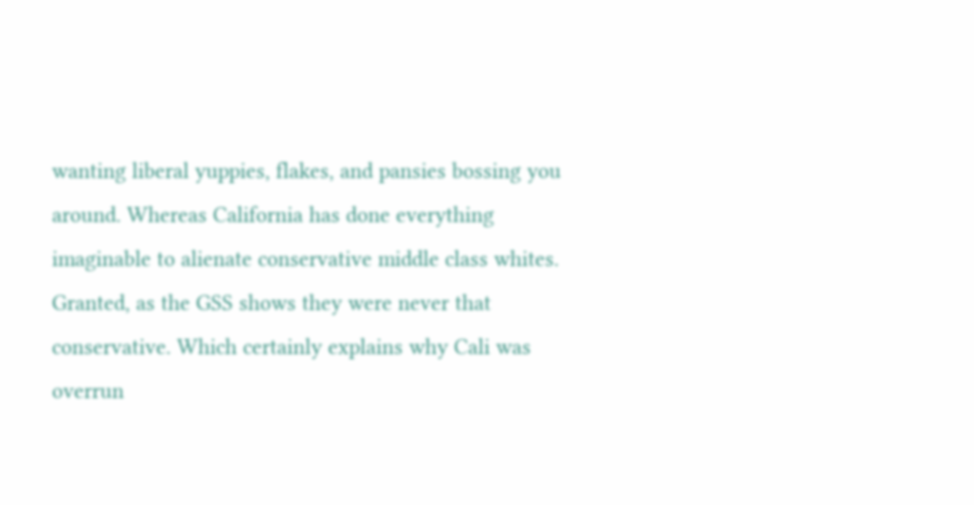wanting liberal yuppies, flakes, and pansies bossing you around. Whereas California has done everything imaginable to alienate conservative middle class whites. Granted, as the GSS shows they were never that conservative. Which certainly explains why Cali was overrun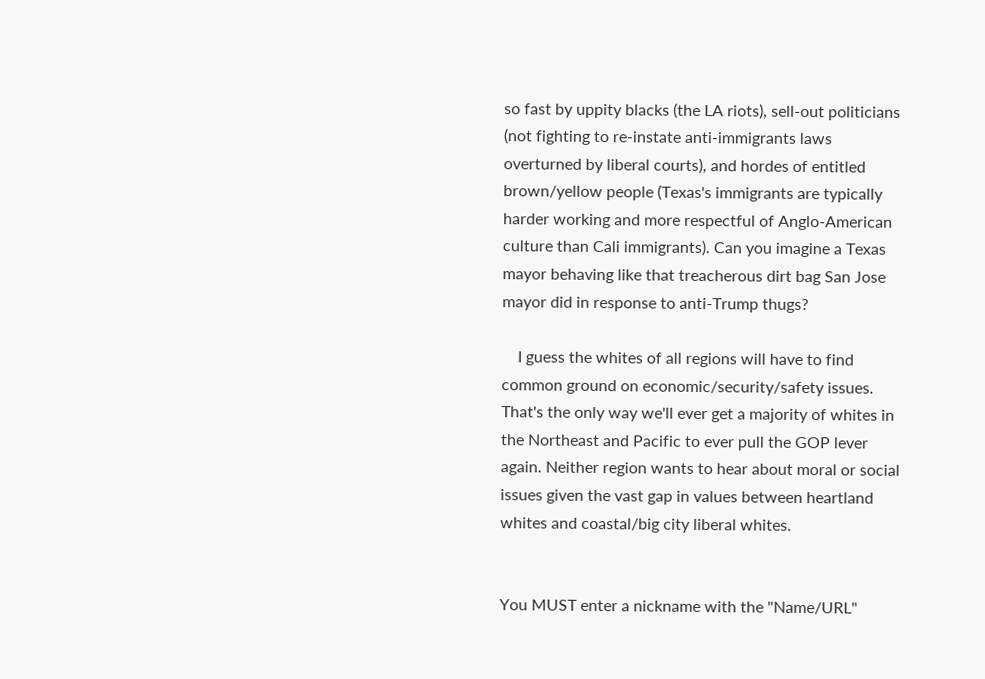so fast by uppity blacks (the LA riots), sell-out politicians (not fighting to re-instate anti-immigrants laws overturned by liberal courts), and hordes of entitled brown/yellow people (Texas's immigrants are typically harder working and more respectful of Anglo-American culture than Cali immigrants). Can you imagine a Texas mayor behaving like that treacherous dirt bag San Jose mayor did in response to anti-Trump thugs?

    I guess the whites of all regions will have to find common ground on economic/security/safety issues. That's the only way we'll ever get a majority of whites in the Northeast and Pacific to ever pull the GOP lever again. Neither region wants to hear about moral or social issues given the vast gap in values between heartland whites and coastal/big city liberal whites.


You MUST enter a nickname with the "Name/URL"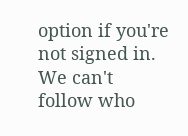option if you're not signed in. We can't follow who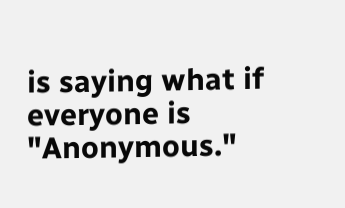is saying what if everyone is "Anonymous."